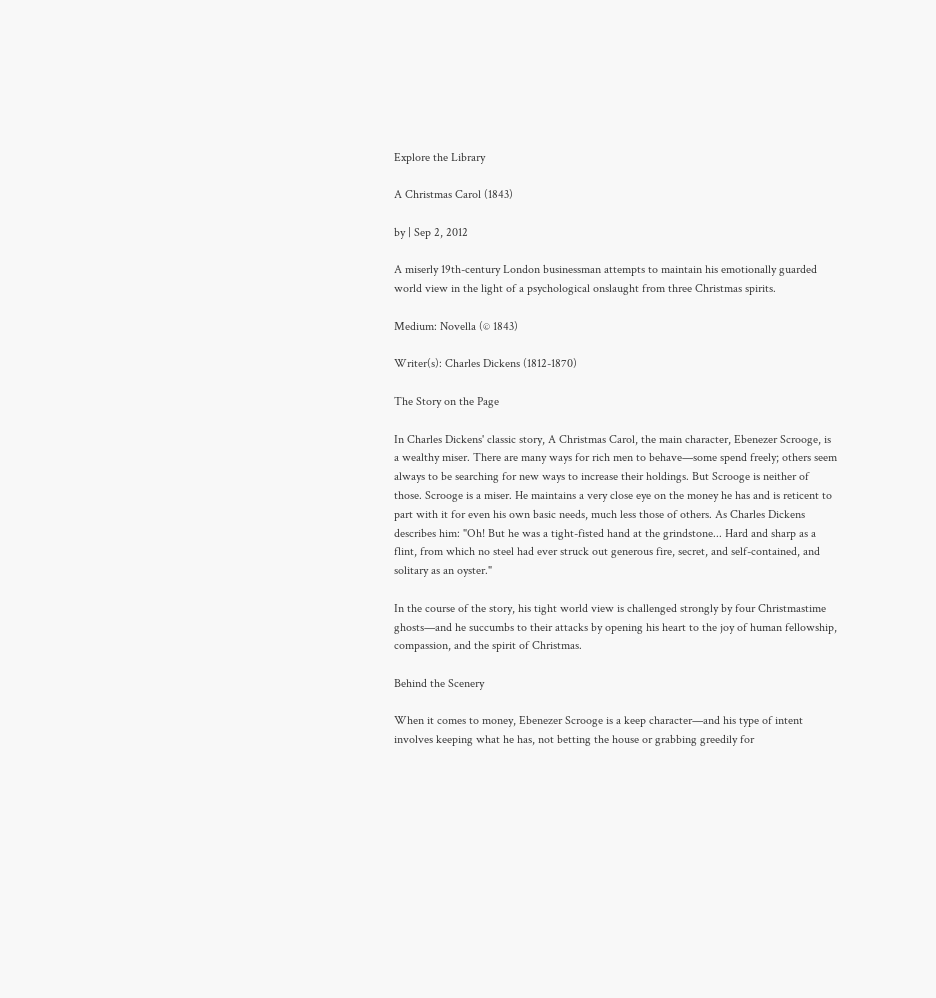Explore the Library

A Christmas Carol (1843)

by | Sep 2, 2012

A miserly 19th-century London businessman attempts to maintain his emotionally guarded world view in the light of a psychological onslaught from three Christmas spirits.

Medium: Novella (© 1843)

Writer(s): Charles Dickens (1812-1870)

The Story on the Page

In Charles Dickens' classic story, A Christmas Carol, the main character, Ebenezer Scrooge, is a wealthy miser. There are many ways for rich men to behave—some spend freely; others seem always to be searching for new ways to increase their holdings. But Scrooge is neither of those. Scrooge is a miser. He maintains a very close eye on the money he has and is reticent to part with it for even his own basic needs, much less those of others. As Charles Dickens describes him: "Oh! But he was a tight-fisted hand at the grindstone... Hard and sharp as a flint, from which no steel had ever struck out generous fire, secret, and self-contained, and solitary as an oyster."

In the course of the story, his tight world view is challenged strongly by four Christmastime ghosts—and he succumbs to their attacks by opening his heart to the joy of human fellowship, compassion, and the spirit of Christmas.

Behind the Scenery

When it comes to money, Ebenezer Scrooge is a keep character—and his type of intent involves keeping what he has, not betting the house or grabbing greedily for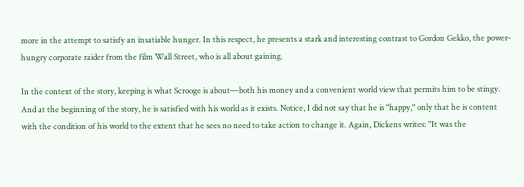more in the attempt to satisfy an insatiable hunger. In this respect, he presents a stark and interesting contrast to Gordon Gekko, the power-hungry corporate raider from the film Wall Street, who is all about gaining.

In the context of the story, keeping is what Scrooge is about—both his money and a convenient world view that permits him to be stingy. And at the beginning of the story, he is satisfied with his world as it exists. Notice, I did not say that he is "happy," only that he is content with the condition of his world to the extent that he sees no need to take action to change it. Again, Dickens writes: "It was the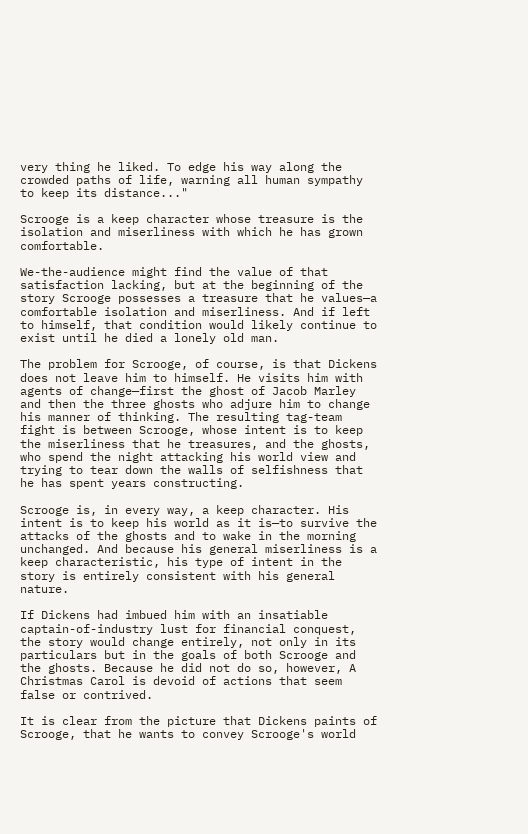very thing he liked. To edge his way along the crowded paths of life, warning all human sympathy to keep its distance..."

Scrooge is a keep character whose treasure is the isolation and miserliness with which he has grown comfortable.

We-the-audience might find the value of that satisfaction lacking, but at the beginning of the story Scrooge possesses a treasure that he values—a comfortable isolation and miserliness. And if left to himself, that condition would likely continue to exist until he died a lonely old man.

The problem for Scrooge, of course, is that Dickens does not leave him to himself. He visits him with agents of change—first the ghost of Jacob Marley and then the three ghosts who adjure him to change his manner of thinking. The resulting tag-team fight is between Scrooge, whose intent is to keep the miserliness that he treasures, and the ghosts, who spend the night attacking his world view and trying to tear down the walls of selfishness that he has spent years constructing.

Scrooge is, in every way, a keep character. His intent is to keep his world as it is—to survive the attacks of the ghosts and to wake in the morning unchanged. And because his general miserliness is a keep characteristic, his type of intent in the story is entirely consistent with his general nature.

If Dickens had imbued him with an insatiable captain-of-industry lust for financial conquest, the story would change entirely, not only in its particulars but in the goals of both Scrooge and the ghosts. Because he did not do so, however, A Christmas Carol is devoid of actions that seem false or contrived.

It is clear from the picture that Dickens paints of Scrooge, that he wants to convey Scrooge's world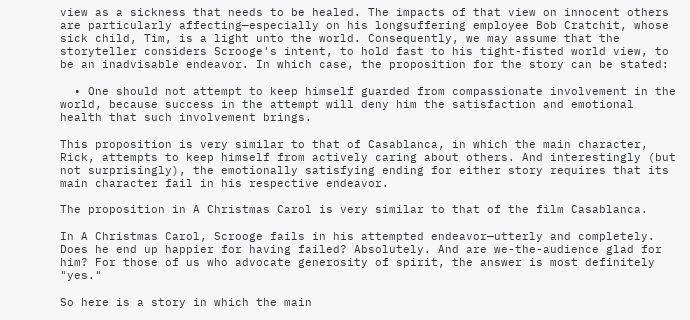view as a sickness that needs to be healed. The impacts of that view on innocent others are particularly affecting—especially on his longsuffering employee Bob Cratchit, whose sick child, Tim, is a light unto the world. Consequently, we may assume that the storyteller considers Scrooge's intent, to hold fast to his tight-fisted world view, to be an inadvisable endeavor. In which case, the proposition for the story can be stated:

  • One should not attempt to keep himself guarded from compassionate involvement in the world, because success in the attempt will deny him the satisfaction and emotional health that such involvement brings.

This proposition is very similar to that of Casablanca, in which the main character, Rick, attempts to keep himself from actively caring about others. And interestingly (but not surprisingly), the emotionally satisfying ending for either story requires that its main character fail in his respective endeavor.

The proposition in A Christmas Carol is very similar to that of the film Casablanca.

In A Christmas Carol, Scrooge fails in his attempted endeavor—utterly and completely. Does he end up happier for having failed? Absolutely. And are we-the-audience glad for him? For those of us who advocate generosity of spirit, the answer is most definitely "yes."

So here is a story in which the main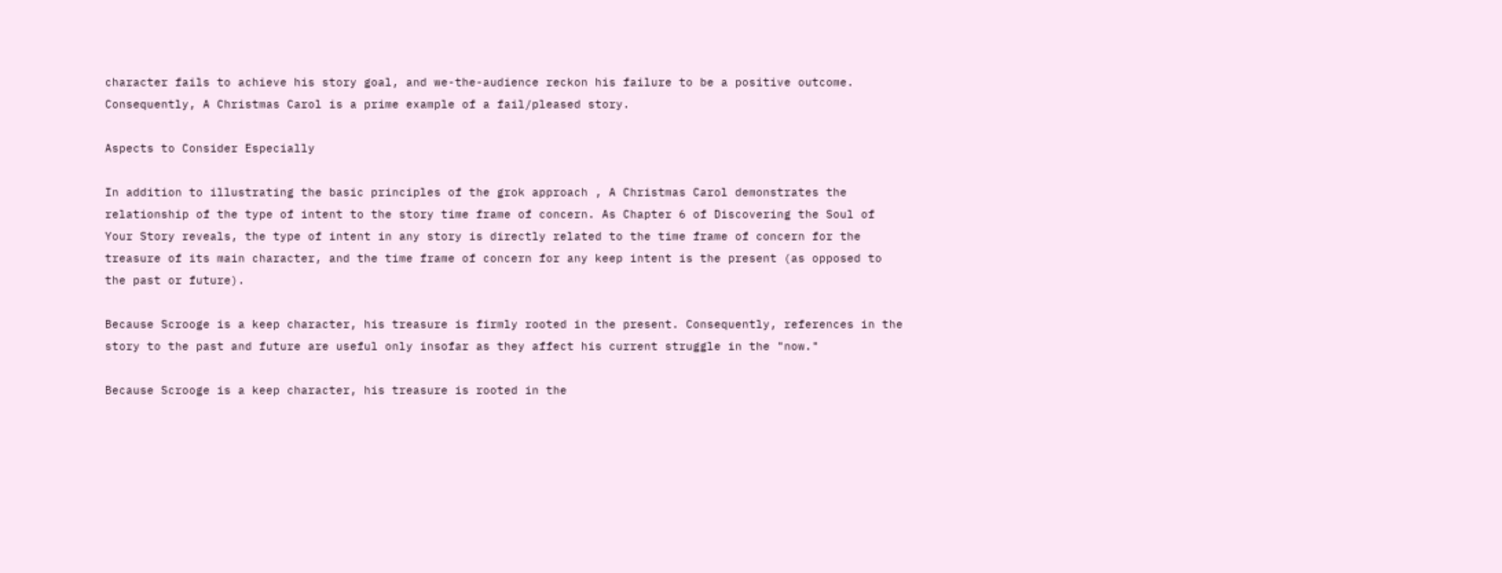character fails to achieve his story goal, and we-the-audience reckon his failure to be a positive outcome. Consequently, A Christmas Carol is a prime example of a fail/pleased story.

Aspects to Consider Especially

In addition to illustrating the basic principles of the grok approach , A Christmas Carol demonstrates the relationship of the type of intent to the story time frame of concern. As Chapter 6 of Discovering the Soul of Your Story reveals, the type of intent in any story is directly related to the time frame of concern for the treasure of its main character, and the time frame of concern for any keep intent is the present (as opposed to the past or future).

Because Scrooge is a keep character, his treasure is firmly rooted in the present. Consequently, references in the story to the past and future are useful only insofar as they affect his current struggle in the "now."

Because Scrooge is a keep character, his treasure is rooted in the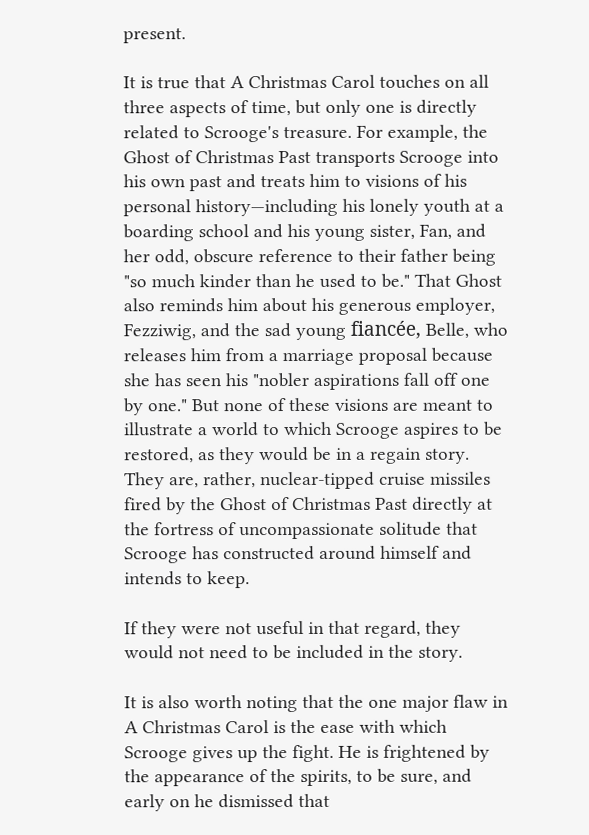present.

It is true that A Christmas Carol touches on all three aspects of time, but only one is directly related to Scrooge's treasure. For example, the Ghost of Christmas Past transports Scrooge into his own past and treats him to visions of his personal history—including his lonely youth at a boarding school and his young sister, Fan, and her odd, obscure reference to their father being "so much kinder than he used to be." That Ghost also reminds him about his generous employer, Fezziwig, and the sad young fiancée, Belle, who releases him from a marriage proposal because she has seen his "nobler aspirations fall off one by one." But none of these visions are meant to illustrate a world to which Scrooge aspires to be restored, as they would be in a regain story. They are, rather, nuclear-tipped cruise missiles fired by the Ghost of Christmas Past directly at the fortress of uncompassionate solitude that Scrooge has constructed around himself and intends to keep.

If they were not useful in that regard, they would not need to be included in the story.

It is also worth noting that the one major flaw in A Christmas Carol is the ease with which Scrooge gives up the fight. He is frightened by the appearance of the spirits, to be sure, and early on he dismissed that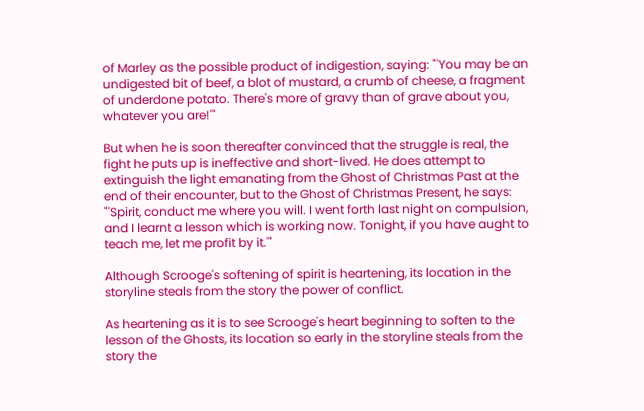of Marley as the possible product of indigestion, saying: "'You may be an undigested bit of beef, a blot of mustard, a crumb of cheese, a fragment of underdone potato. There's more of gravy than of grave about you, whatever you are!'"

But when he is soon thereafter convinced that the struggle is real, the fight he puts up is ineffective and short-lived. He does attempt to extinguish the light emanating from the Ghost of Christmas Past at the end of their encounter, but to the Ghost of Christmas Present, he says: "'Spirit, conduct me where you will. I went forth last night on compulsion, and I learnt a lesson which is working now. Tonight, if you have aught to teach me, let me profit by it.'"

Although Scrooge's softening of spirit is heartening, its location in the storyline steals from the story the power of conflict.

As heartening as it is to see Scrooge's heart beginning to soften to the lesson of the Ghosts, its location so early in the storyline steals from the story the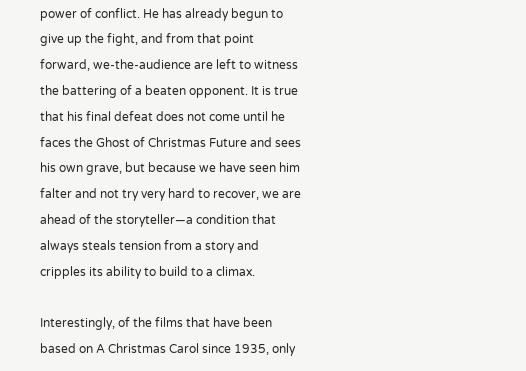power of conflict. He has already begun to give up the fight, and from that point forward, we-the-audience are left to witness the battering of a beaten opponent. It is true that his final defeat does not come until he faces the Ghost of Christmas Future and sees his own grave, but because we have seen him falter and not try very hard to recover, we are ahead of the storyteller—a condition that always steals tension from a story and cripples its ability to build to a climax.

Interestingly, of the films that have been based on A Christmas Carol since 1935, only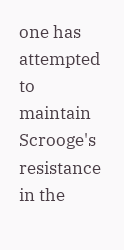one has attempted to maintain Scrooge's resistance in the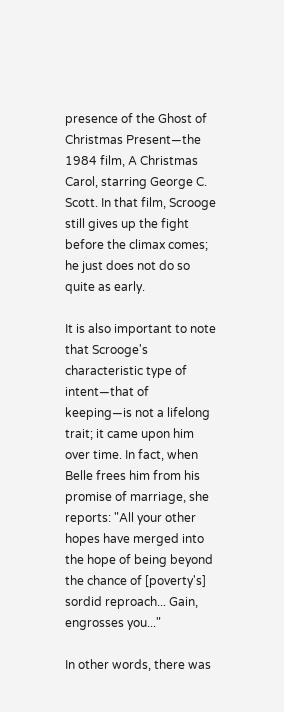presence of the Ghost of Christmas Present—the 1984 film, A Christmas Carol, starring George C. Scott. In that film, Scrooge still gives up the fight before the climax comes; he just does not do so quite as early.

It is also important to note that Scrooge's characteristic type of intent—that of keeping—is not a lifelong trait; it came upon him over time. In fact, when Belle frees him from his promise of marriage, she reports: "All your other hopes have merged into the hope of being beyond the chance of [poverty's] sordid reproach... Gain, engrosses you..."

In other words, there was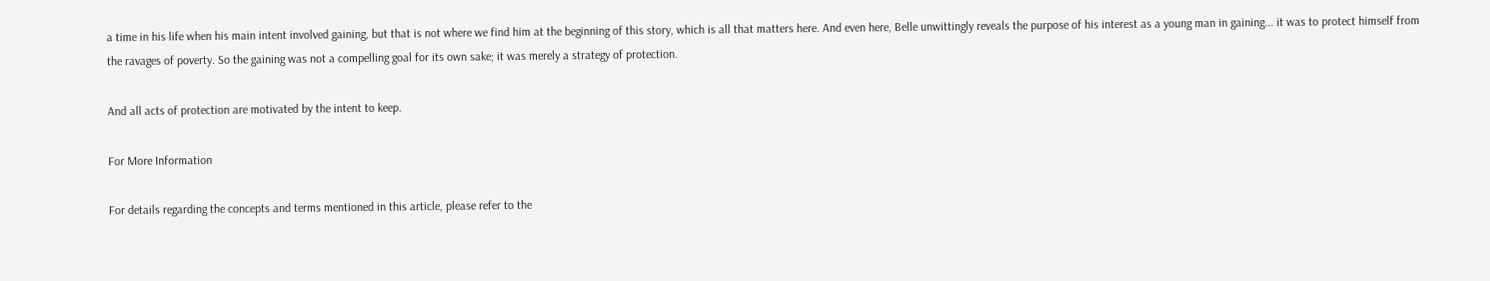a time in his life when his main intent involved gaining, but that is not where we find him at the beginning of this story, which is all that matters here. And even here, Belle unwittingly reveals the purpose of his interest as a young man in gaining... it was to protect himself from the ravages of poverty. So the gaining was not a compelling goal for its own sake; it was merely a strategy of protection.

And all acts of protection are motivated by the intent to keep.

For More Information

For details regarding the concepts and terms mentioned in this article, please refer to the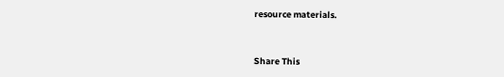resource materials.



Share This